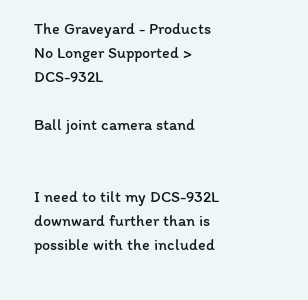The Graveyard - Products No Longer Supported > DCS-932L

Ball joint camera stand


I need to tilt my DCS-932L downward further than is possible with the included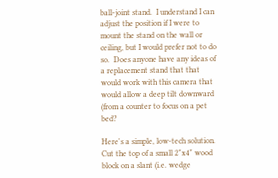ball-joint stand.  I understand I can adjust the position if I were to mount the stand on the wall or ceiling, but I would prefer not to do so.  Does anyone have any ideas of a replacement stand that that would work with this camera that would allow a deep tilt downward (from a counter to focus on a pet bed?

Here's a simple, low-tech solution.  Cut the top of a small 2"x4" wood block on a slant (i.e. wedge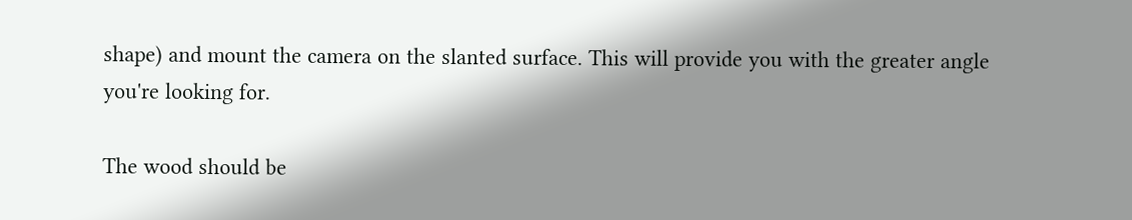shape) and mount the camera on the slanted surface. This will provide you with the greater angle you're looking for.

The wood should be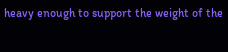heavy enough to support the weight of the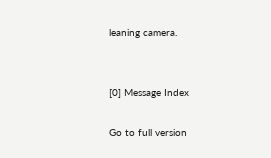leaning camera.


[0] Message Index

Go to full version